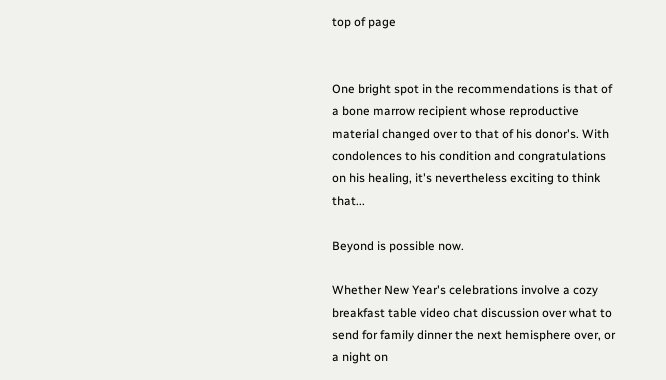top of page


One bright spot in the recommendations is that of a bone marrow recipient whose reproductive material changed over to that of his donor's. With condolences to his condition and congratulations on his healing, it's nevertheless exciting to think that...

Beyond is possible now.

Whether New Year's celebrations involve a cozy breakfast table video chat discussion over what to send for family dinner the next hemisphere over, or a night on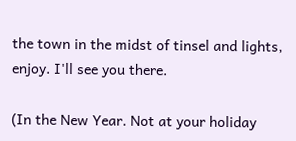the town in the midst of tinsel and lights, enjoy. I'll see you there.

(In the New Year. Not at your holiday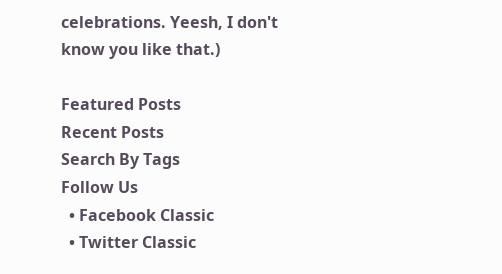celebrations. Yeesh, I don't know you like that.)

Featured Posts
Recent Posts
Search By Tags
Follow Us
  • Facebook Classic
  • Twitter Classic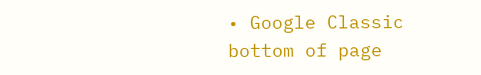• Google Classic
bottom of page